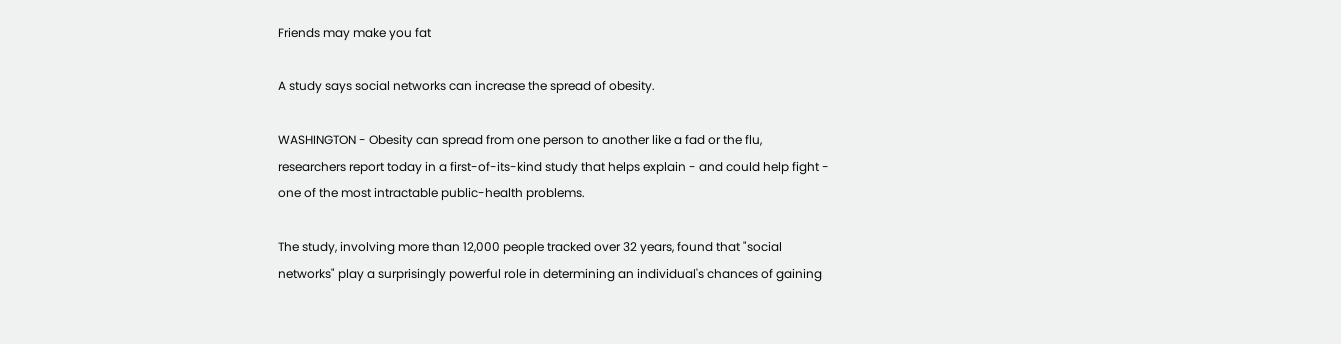Friends may make you fat

A study says social networks can increase the spread of obesity.

WASHINGTON - Obesity can spread from one person to another like a fad or the flu, researchers report today in a first-of-its-kind study that helps explain - and could help fight - one of the most intractable public-health problems.

The study, involving more than 12,000 people tracked over 32 years, found that "social networks" play a surprisingly powerful role in determining an individual's chances of gaining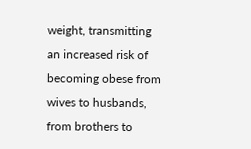weight, transmitting an increased risk of becoming obese from wives to husbands, from brothers to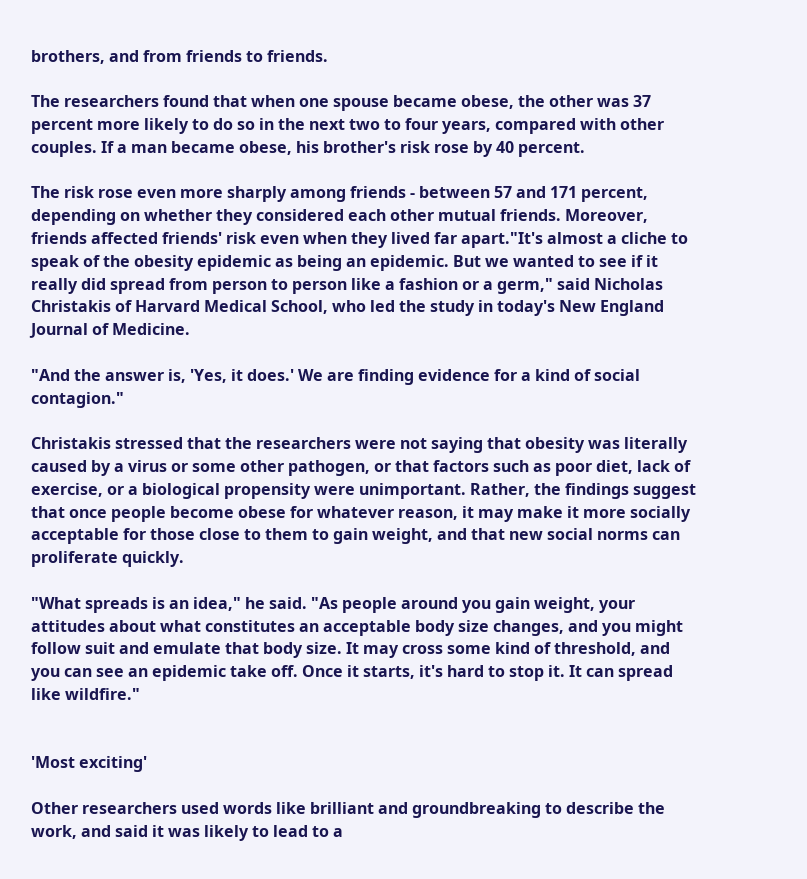brothers, and from friends to friends.

The researchers found that when one spouse became obese, the other was 37 percent more likely to do so in the next two to four years, compared with other couples. If a man became obese, his brother's risk rose by 40 percent.

The risk rose even more sharply among friends - between 57 and 171 percent, depending on whether they considered each other mutual friends. Moreover, friends affected friends' risk even when they lived far apart."It's almost a cliche to speak of the obesity epidemic as being an epidemic. But we wanted to see if it really did spread from person to person like a fashion or a germ," said Nicholas Christakis of Harvard Medical School, who led the study in today's New England Journal of Medicine.

"And the answer is, 'Yes, it does.' We are finding evidence for a kind of social contagion."

Christakis stressed that the researchers were not saying that obesity was literally caused by a virus or some other pathogen, or that factors such as poor diet, lack of exercise, or a biological propensity were unimportant. Rather, the findings suggest that once people become obese for whatever reason, it may make it more socially acceptable for those close to them to gain weight, and that new social norms can proliferate quickly.

"What spreads is an idea," he said. "As people around you gain weight, your attitudes about what constitutes an acceptable body size changes, and you might follow suit and emulate that body size. It may cross some kind of threshold, and you can see an epidemic take off. Once it starts, it's hard to stop it. It can spread like wildfire."


'Most exciting'

Other researchers used words like brilliant and groundbreaking to describe the work, and said it was likely to lead to a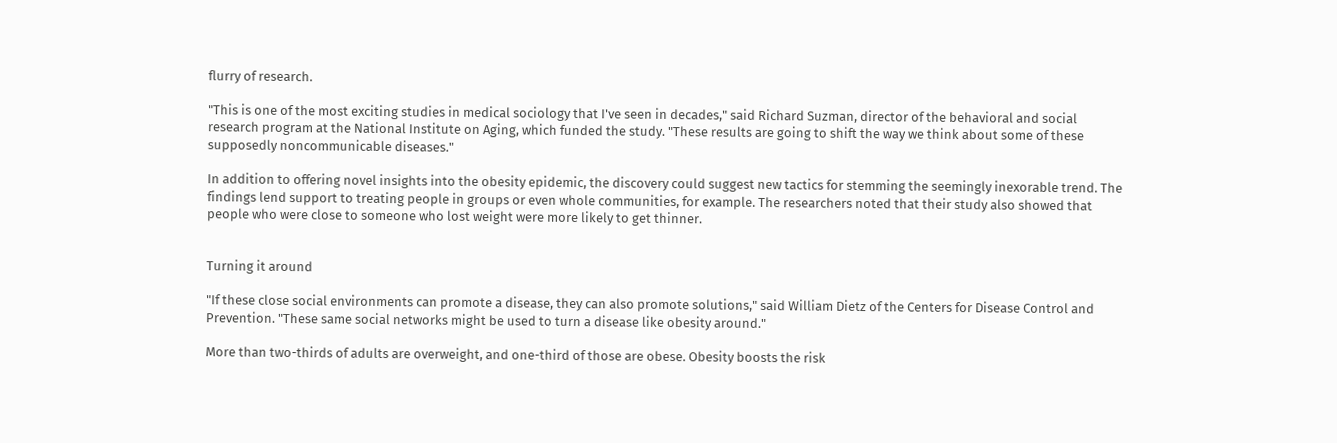flurry of research.

"This is one of the most exciting studies in medical sociology that I've seen in decades," said Richard Suzman, director of the behavioral and social research program at the National Institute on Aging, which funded the study. "These results are going to shift the way we think about some of these supposedly noncommunicable diseases."

In addition to offering novel insights into the obesity epidemic, the discovery could suggest new tactics for stemming the seemingly inexorable trend. The findings lend support to treating people in groups or even whole communities, for example. The researchers noted that their study also showed that people who were close to someone who lost weight were more likely to get thinner.


Turning it around

"If these close social environments can promote a disease, they can also promote solutions," said William Dietz of the Centers for Disease Control and Prevention. "These same social networks might be used to turn a disease like obesity around."

More than two-thirds of adults are overweight, and one-third of those are obese. Obesity boosts the risk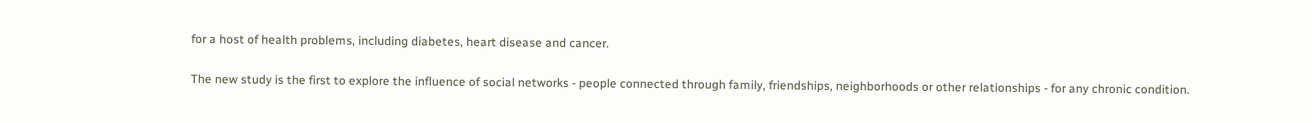for a host of health problems, including diabetes, heart disease and cancer.

The new study is the first to explore the influence of social networks - people connected through family, friendships, neighborhoods or other relationships - for any chronic condition.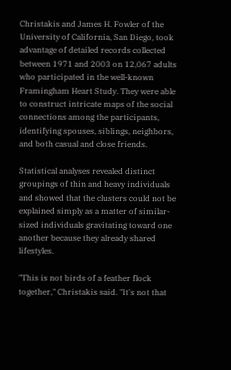Christakis and James H. Fowler of the University of California, San Diego, took advantage of detailed records collected between 1971 and 2003 on 12,067 adults who participated in the well-known Framingham Heart Study. They were able to construct intricate maps of the social connections among the participants, identifying spouses, siblings, neighbors, and both casual and close friends.

Statistical analyses revealed distinct groupings of thin and heavy individuals and showed that the clusters could not be explained simply as a matter of similar-sized individuals gravitating toward one another because they already shared lifestyles.

"This is not birds of a feather flock together," Christakis said. "It's not that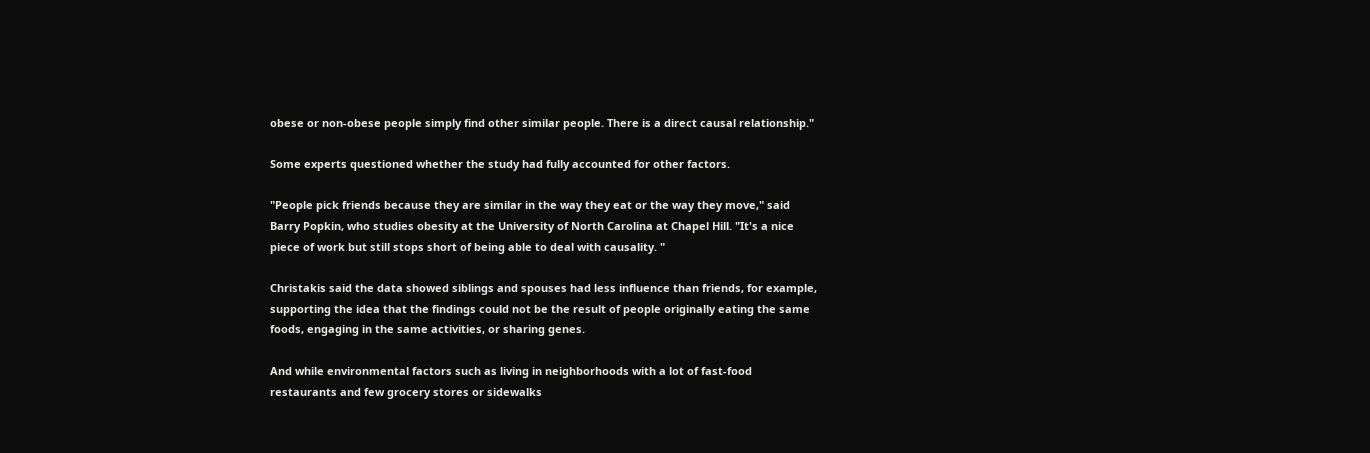obese or non-obese people simply find other similar people. There is a direct causal relationship."

Some experts questioned whether the study had fully accounted for other factors.

"People pick friends because they are similar in the way they eat or the way they move," said Barry Popkin, who studies obesity at the University of North Carolina at Chapel Hill. "It's a nice piece of work but still stops short of being able to deal with causality. "

Christakis said the data showed siblings and spouses had less influence than friends, for example, supporting the idea that the findings could not be the result of people originally eating the same foods, engaging in the same activities, or sharing genes.

And while environmental factors such as living in neighborhoods with a lot of fast-food restaurants and few grocery stores or sidewalks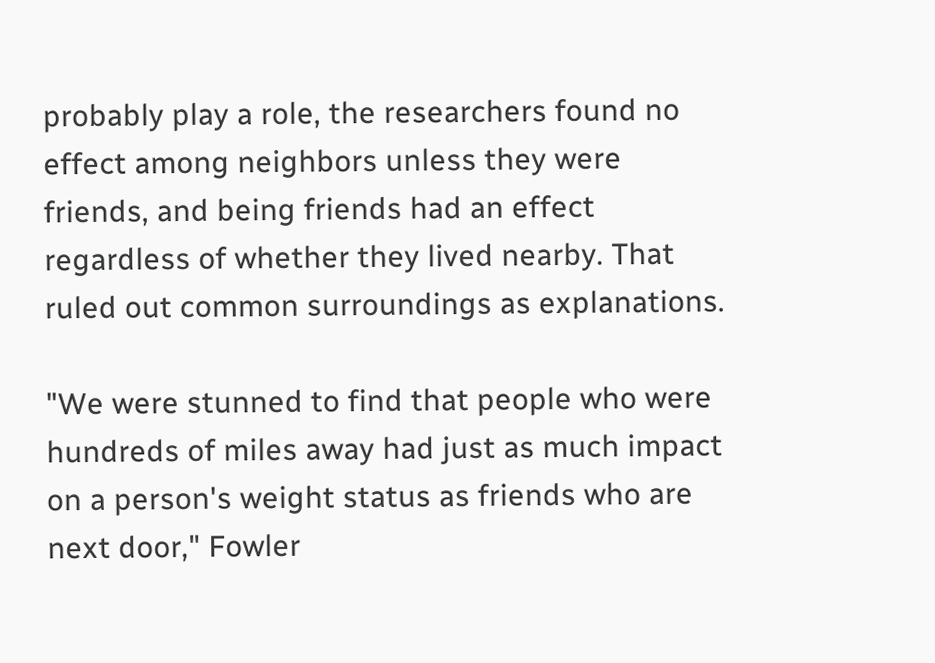probably play a role, the researchers found no effect among neighbors unless they were friends, and being friends had an effect regardless of whether they lived nearby. That ruled out common surroundings as explanations.

"We were stunned to find that people who were hundreds of miles away had just as much impact on a person's weight status as friends who are next door," Fowler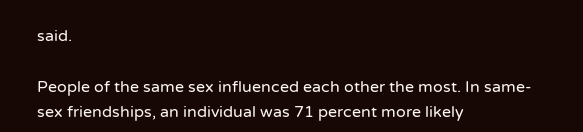said.

People of the same sex influenced each other the most. In same-sex friendships, an individual was 71 percent more likely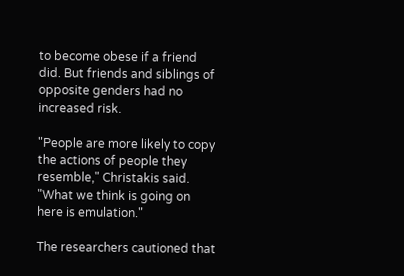to become obese if a friend did. But friends and siblings of opposite genders had no increased risk.

"People are more likely to copy the actions of people they resemble," Christakis said. "What we think is going on here is emulation."

The researchers cautioned that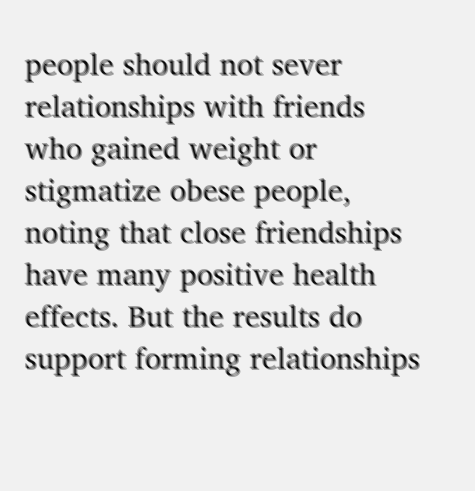people should not sever relationships with friends who gained weight or stigmatize obese people, noting that close friendships have many positive health effects. But the results do support forming relationships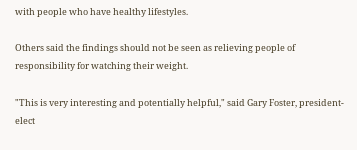with people who have healthy lifestyles.

Others said the findings should not be seen as relieving people of responsibility for watching their weight.

"This is very interesting and potentially helpful," said Gary Foster, president-elect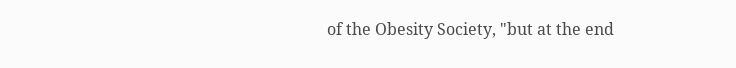of the Obesity Society, "but at the end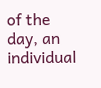of the day, an individual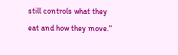still controls what they eat and how they move."